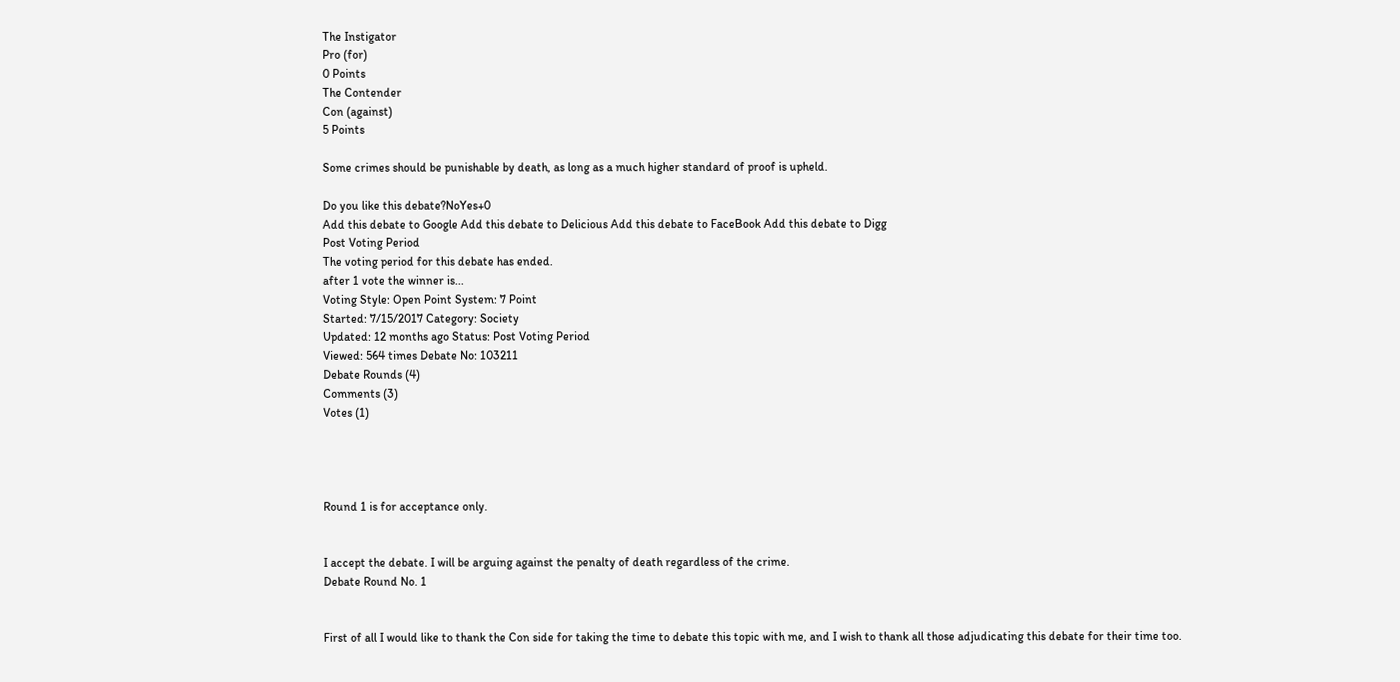The Instigator
Pro (for)
0 Points
The Contender
Con (against)
5 Points

Some crimes should be punishable by death, as long as a much higher standard of proof is upheld.

Do you like this debate?NoYes+0
Add this debate to Google Add this debate to Delicious Add this debate to FaceBook Add this debate to Digg
Post Voting Period
The voting period for this debate has ended.
after 1 vote the winner is...
Voting Style: Open Point System: 7 Point
Started: 7/15/2017 Category: Society
Updated: 12 months ago Status: Post Voting Period
Viewed: 564 times Debate No: 103211
Debate Rounds (4)
Comments (3)
Votes (1)




Round 1 is for acceptance only.


I accept the debate. I will be arguing against the penalty of death regardless of the crime.
Debate Round No. 1


First of all I would like to thank the Con side for taking the time to debate this topic with me, and I wish to thank all those adjudicating this debate for their time too.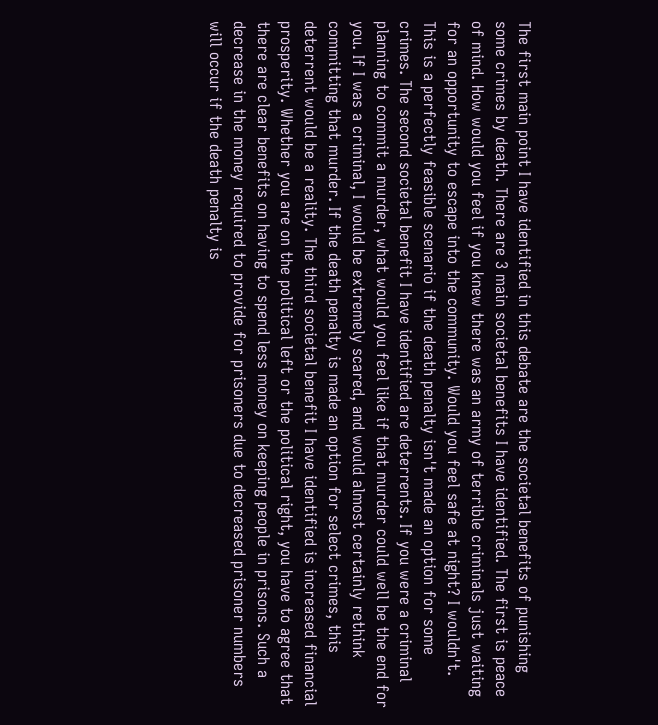The first main point I have identified in this debate are the societal benefits of punishing some crimes by death. There are 3 main societal benefits I have identified. The first is peace of mind. How would you feel if you knew there was an army of terrible criminals just waiting for an opportunity to escape into the community. Would you feel safe at night? I wouldn't. This is a perfectly feasible scenario if the death penalty isn't made an option for some crimes. The second societal benefit I have identified are deterrents. If you were a criminal planning to commit a murder, what would you feel like if that murder could well be the end for you. If I was a criminal, I would be extremely scared, and would almost certainly rethink committing that murder. If the death penalty is made an option for select crimes, this deterrent would be a reality. The third societal benefit I have identified is increased financial prosperity. Whether you are on the political left or the political right, you have to agree that there are clear benefits on having to spend less money on keeping people in prisons. Such a decrease in the money required to provide for prisoners due to decreased prisoner numbers will occur if the death penalty is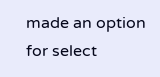made an option for select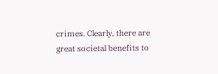crimes. Clearly, there are great societal benefits to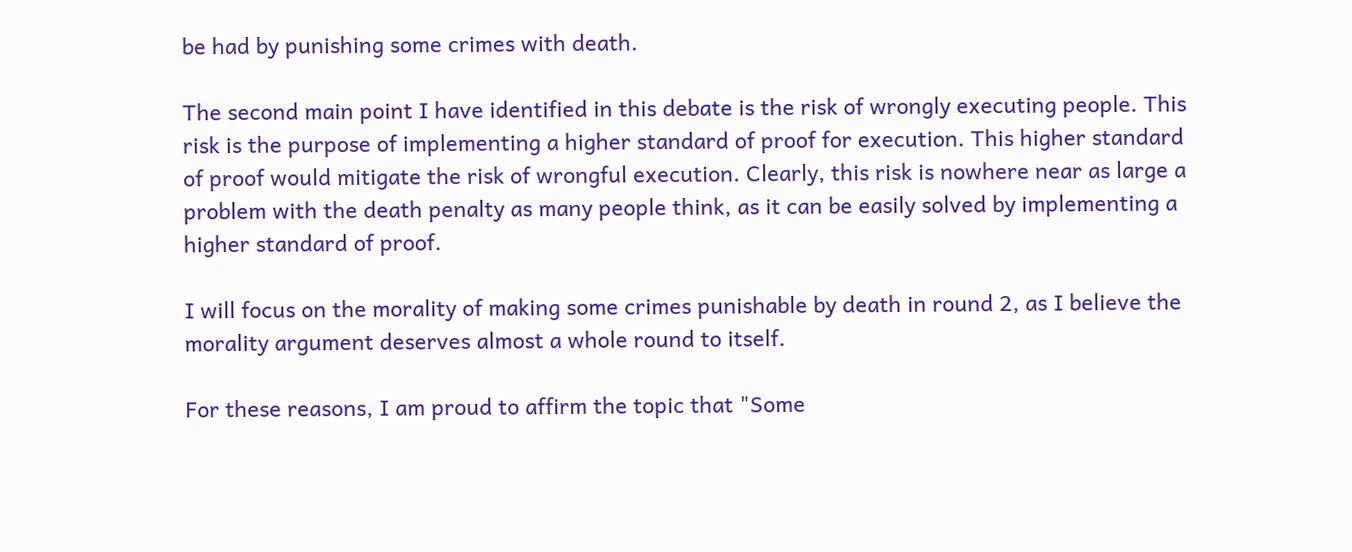be had by punishing some crimes with death.

The second main point I have identified in this debate is the risk of wrongly executing people. This risk is the purpose of implementing a higher standard of proof for execution. This higher standard of proof would mitigate the risk of wrongful execution. Clearly, this risk is nowhere near as large a problem with the death penalty as many people think, as it can be easily solved by implementing a higher standard of proof.

I will focus on the morality of making some crimes punishable by death in round 2, as I believe the morality argument deserves almost a whole round to itself.

For these reasons, I am proud to affirm the topic that "Some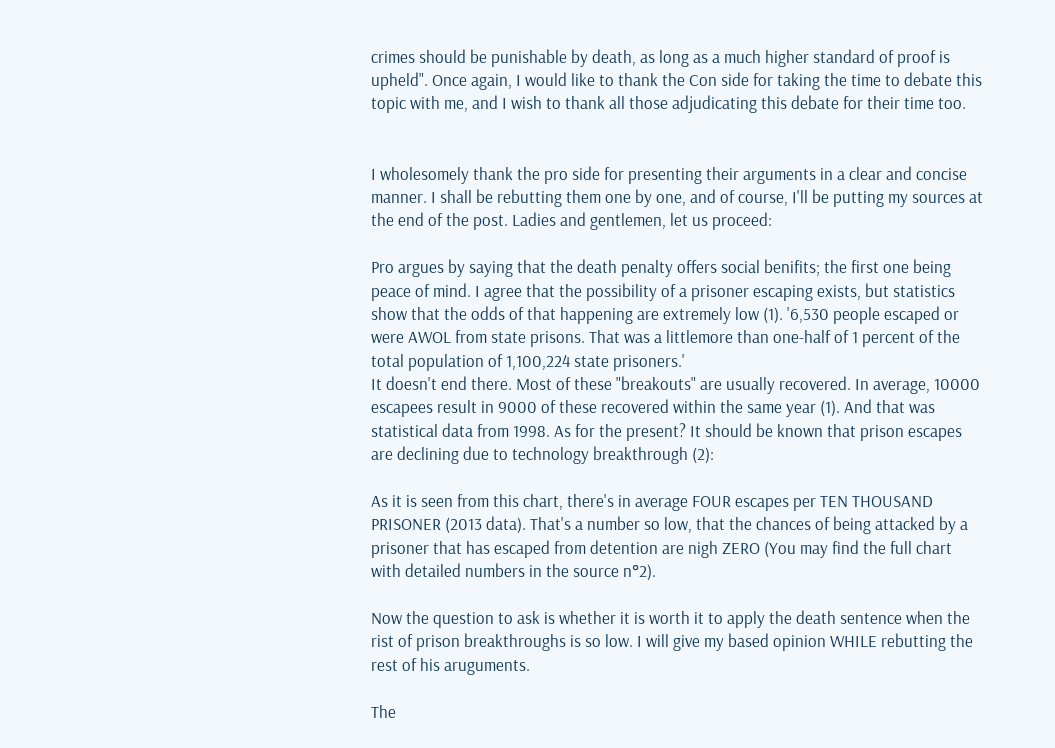crimes should be punishable by death, as long as a much higher standard of proof is upheld". Once again, I would like to thank the Con side for taking the time to debate this topic with me, and I wish to thank all those adjudicating this debate for their time too.


I wholesomely thank the pro side for presenting their arguments in a clear and concise manner. I shall be rebutting them one by one, and of course, I'll be putting my sources at the end of the post. Ladies and gentlemen, let us proceed:

Pro argues by saying that the death penalty offers social benifits; the first one being peace of mind. I agree that the possibility of a prisoner escaping exists, but statistics show that the odds of that happening are extremely low (1). '6,530 people escaped or were AWOL from state prisons. That was a littlemore than one-half of 1 percent of the total population of 1,100,224 state prisoners.'
It doesn't end there. Most of these "breakouts" are usually recovered. In average, 10000 escapees result in 9000 of these recovered within the same year (1). And that was statistical data from 1998. As for the present? It should be known that prison escapes are declining due to technology breakthrough (2):

As it is seen from this chart, there's in average FOUR escapes per TEN THOUSAND PRISONER (2013 data). That's a number so low, that the chances of being attacked by a prisoner that has escaped from detention are nigh ZERO (You may find the full chart with detailed numbers in the source n°2).

Now the question to ask is whether it is worth it to apply the death sentence when the rist of prison breakthroughs is so low. I will give my based opinion WHILE rebutting the rest of his aruguments.

The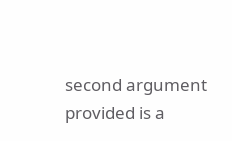second argument provided is a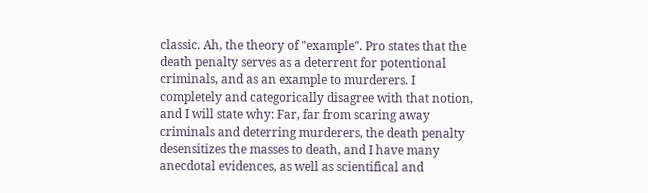classic. Ah, the theory of "example". Pro states that the death penalty serves as a deterrent for potentional criminals, and as an example to murderers. I completely and categorically disagree with that notion, and I will state why: Far, far from scaring away criminals and deterring murderers, the death penalty desensitizes the masses to death, and I have many anecdotal evidences, as well as scientifical and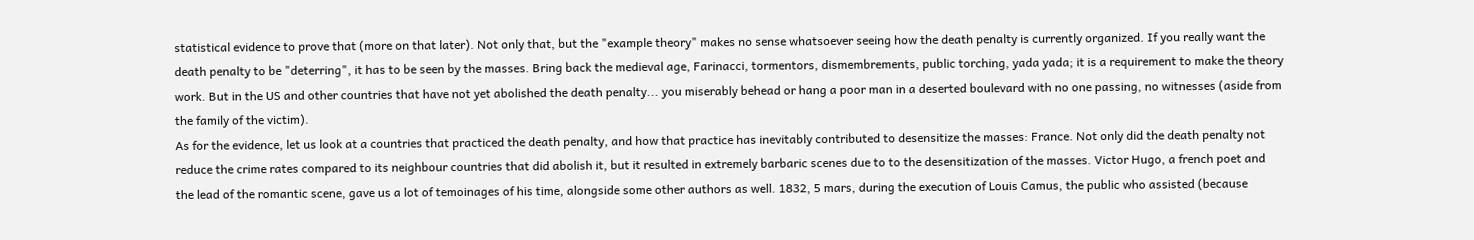statistical evidence to prove that (more on that later). Not only that, but the "example theory" makes no sense whatsoever seeing how the death penalty is currently organized. If you really want the death penalty to be "deterring", it has to be seen by the masses. Bring back the medieval age, Farinacci, tormentors, dismembrements, public torching, yada yada; it is a requirement to make the theory work. But in the US and other countries that have not yet abolished the death penalty... you miserably behead or hang a poor man in a deserted boulevard with no one passing, no witnesses (aside from the family of the victim).
As for the evidence, let us look at a countries that practiced the death penalty, and how that practice has inevitably contributed to desensitize the masses: France. Not only did the death penalty not reduce the crime rates compared to its neighbour countries that did abolish it, but it resulted in extremely barbaric scenes due to to the desensitization of the masses. Victor Hugo, a french poet and the lead of the romantic scene, gave us a lot of temoinages of his time, alongside some other authors as well. 1832, 5 mars, during the execution of Louis Camus, the public who assisted (because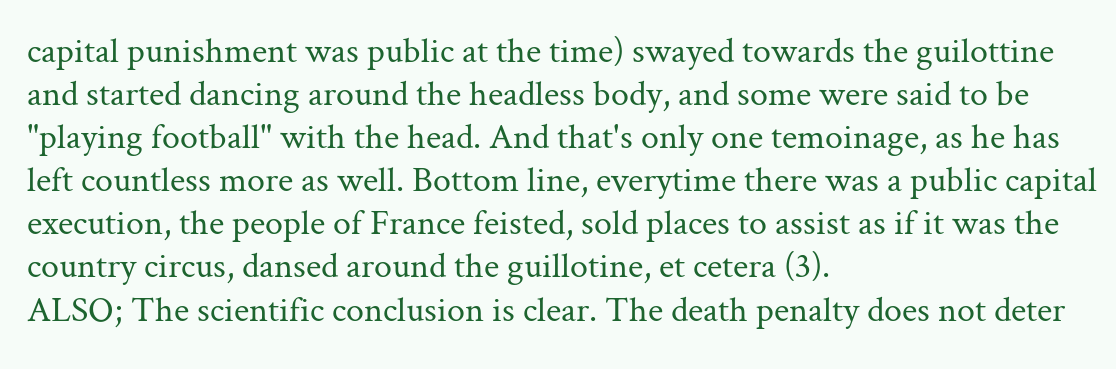capital punishment was public at the time) swayed towards the guilottine and started dancing around the headless body, and some were said to be "playing football" with the head. And that's only one temoinage, as he has left countless more as well. Bottom line, everytime there was a public capital execution, the people of France feisted, sold places to assist as if it was the country circus, dansed around the guillotine, et cetera (3).
ALSO; The scientific conclusion is clear. The death penalty does not deter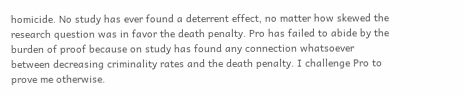homicide. No study has ever found a deterrent effect, no matter how skewed the research question was in favor the death penalty. Pro has failed to abide by the burden of proof because on study has found any connection whatsoever between decreasing criminality rates and the death penalty. I challenge Pro to prove me otherwise.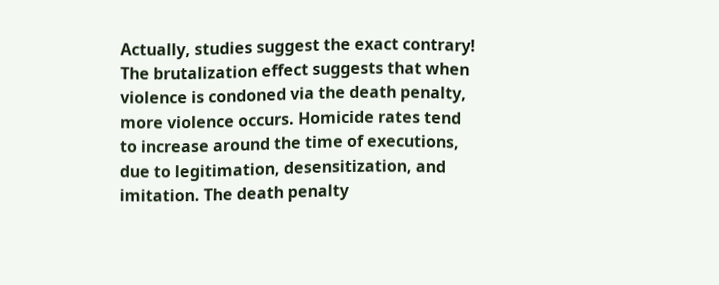Actually, studies suggest the exact contrary! The brutalization effect suggests that when violence is condoned via the death penalty, more violence occurs. Homicide rates tend to increase around the time of executions, due to legitimation, desensitization, and imitation. The death penalty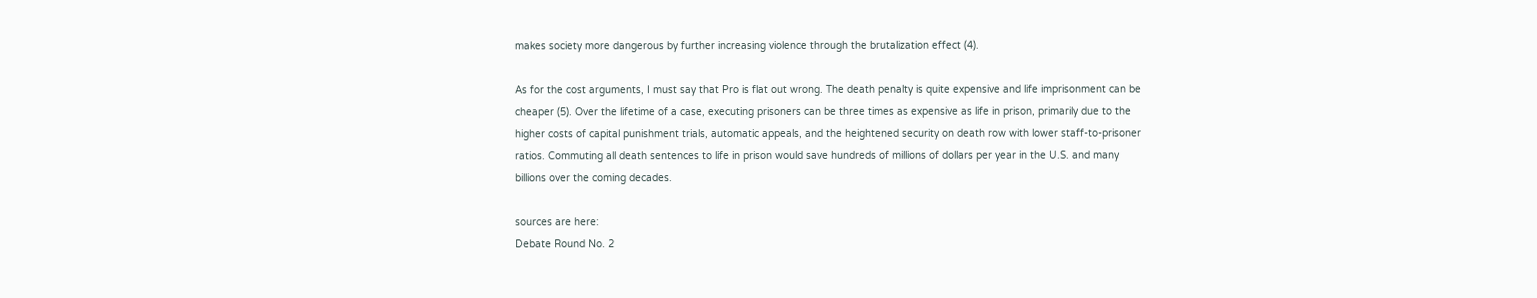makes society more dangerous by further increasing violence through the brutalization effect (4).

As for the cost arguments, I must say that Pro is flat out wrong. The death penalty is quite expensive and life imprisonment can be cheaper (5). Over the lifetime of a case, executing prisoners can be three times as expensive as life in prison, primarily due to the higher costs of capital punishment trials, automatic appeals, and the heightened security on death row with lower staff-to-prisoner ratios. Commuting all death sentences to life in prison would save hundreds of millions of dollars per year in the U.S. and many billions over the coming decades.

sources are here:
Debate Round No. 2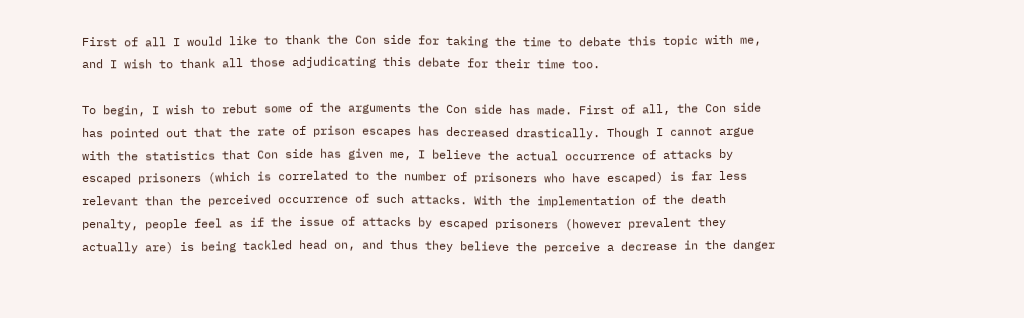First of all I would like to thank the Con side for taking the time to debate this topic with me, and I wish to thank all those adjudicating this debate for their time too.

To begin, I wish to rebut some of the arguments the Con side has made. First of all, the Con side has pointed out that the rate of prison escapes has decreased drastically. Though I cannot argue with the statistics that Con side has given me, I believe the actual occurrence of attacks by escaped prisoners (which is correlated to the number of prisoners who have escaped) is far less relevant than the perceived occurrence of such attacks. With the implementation of the death penalty, people feel as if the issue of attacks by escaped prisoners (however prevalent they actually are) is being tackled head on, and thus they believe the perceive a decrease in the danger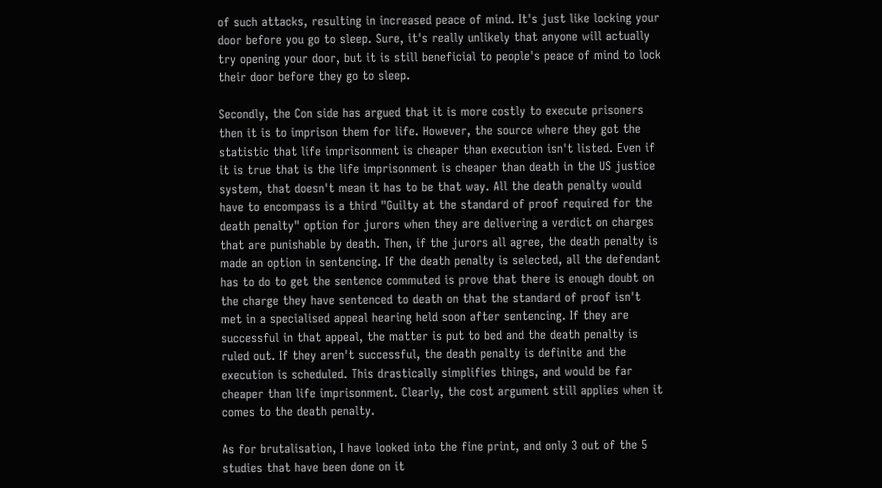of such attacks, resulting in increased peace of mind. It's just like locking your door before you go to sleep. Sure, it's really unlikely that anyone will actually try opening your door, but it is still beneficial to people's peace of mind to lock their door before they go to sleep.

Secondly, the Con side has argued that it is more costly to execute prisoners then it is to imprison them for life. However, the source where they got the statistic that life imprisonment is cheaper than execution isn't listed. Even if it is true that is the life imprisonment is cheaper than death in the US justice system, that doesn't mean it has to be that way. All the death penalty would have to encompass is a third "Guilty at the standard of proof required for the death penalty" option for jurors when they are delivering a verdict on charges that are punishable by death. Then, if the jurors all agree, the death penalty is made an option in sentencing. If the death penalty is selected, all the defendant has to do to get the sentence commuted is prove that there is enough doubt on the charge they have sentenced to death on that the standard of proof isn't met in a specialised appeal hearing held soon after sentencing. If they are successful in that appeal, the matter is put to bed and the death penalty is ruled out. If they aren't successful, the death penalty is definite and the execution is scheduled. This drastically simplifies things, and would be far cheaper than life imprisonment. Clearly, the cost argument still applies when it comes to the death penalty.

As for brutalisation, I have looked into the fine print, and only 3 out of the 5 studies that have been done on it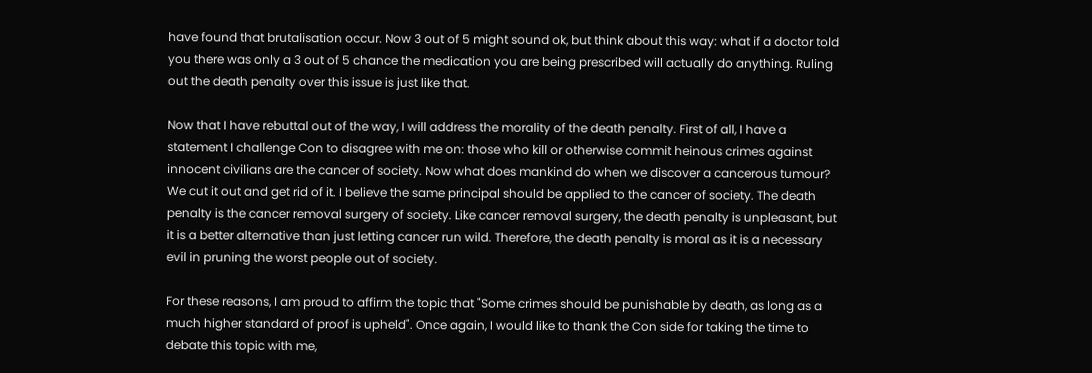have found that brutalisation occur. Now 3 out of 5 might sound ok, but think about this way: what if a doctor told you there was only a 3 out of 5 chance the medication you are being prescribed will actually do anything. Ruling out the death penalty over this issue is just like that.

Now that I have rebuttal out of the way, I will address the morality of the death penalty. First of all, I have a statement I challenge Con to disagree with me on: those who kill or otherwise commit heinous crimes against innocent civilians are the cancer of society. Now what does mankind do when we discover a cancerous tumour? We cut it out and get rid of it. I believe the same principal should be applied to the cancer of society. The death penalty is the cancer removal surgery of society. Like cancer removal surgery, the death penalty is unpleasant, but it is a better alternative than just letting cancer run wild. Therefore, the death penalty is moral as it is a necessary evil in pruning the worst people out of society.

For these reasons, I am proud to affirm the topic that "Some crimes should be punishable by death, as long as a much higher standard of proof is upheld". Once again, I would like to thank the Con side for taking the time to debate this topic with me,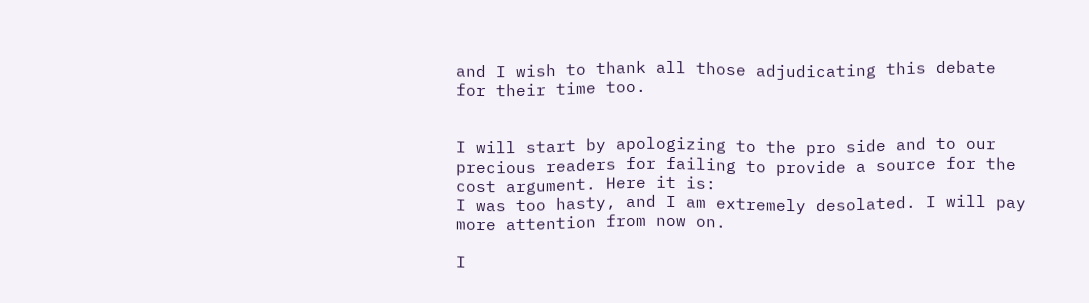and I wish to thank all those adjudicating this debate for their time too.


I will start by apologizing to the pro side and to our precious readers for failing to provide a source for the cost argument. Here it is:
I was too hasty, and I am extremely desolated. I will pay more attention from now on.

I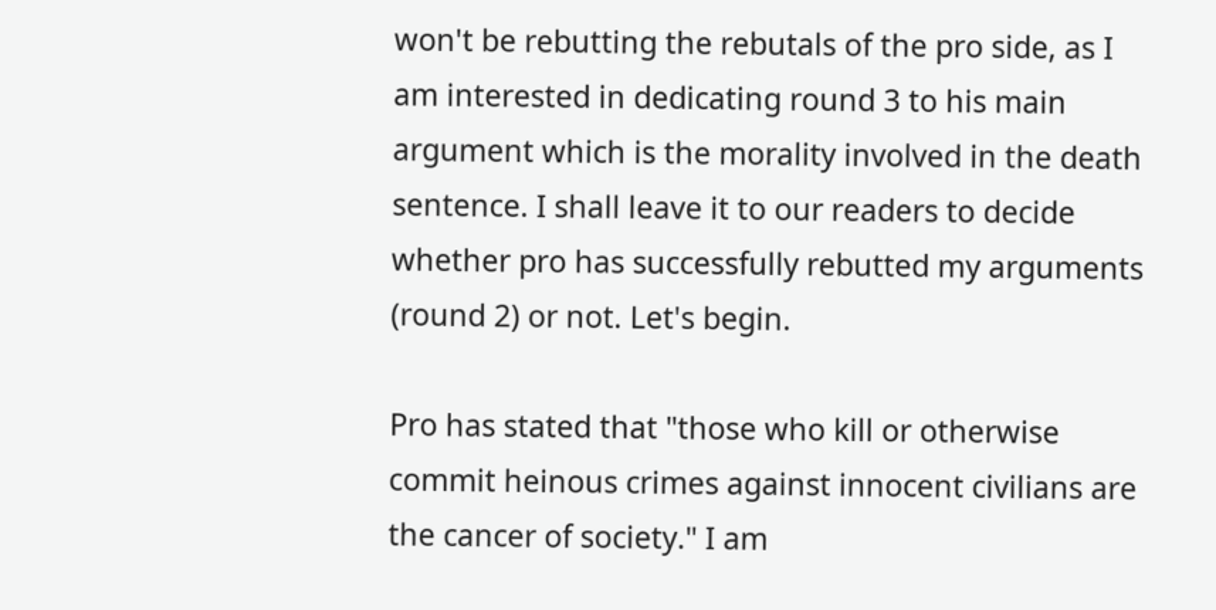won't be rebutting the rebutals of the pro side, as I am interested in dedicating round 3 to his main argument which is the morality involved in the death sentence. I shall leave it to our readers to decide whether pro has successfully rebutted my arguments (round 2) or not. Let's begin.

Pro has stated that "those who kill or otherwise commit heinous crimes against innocent civilians are the cancer of society." I am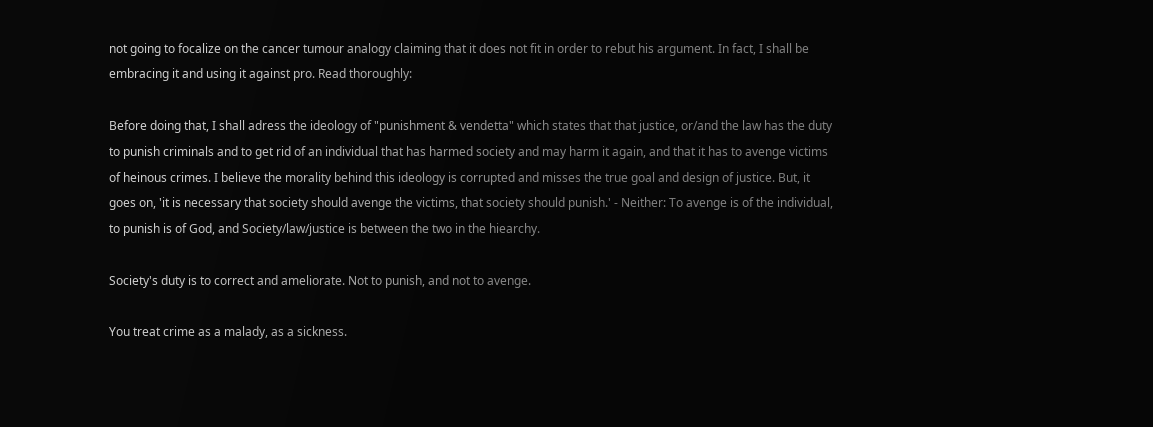not going to focalize on the cancer tumour analogy claiming that it does not fit in order to rebut his argument. In fact, I shall be embracing it and using it against pro. Read thoroughly:

Before doing that, I shall adress the ideology of "punishment & vendetta" which states that that justice, or/and the law has the duty to punish criminals and to get rid of an individual that has harmed society and may harm it again, and that it has to avenge victims of heinous crimes. I believe the morality behind this ideology is corrupted and misses the true goal and design of justice. But, it goes on, 'it is necessary that society should avenge the victims, that society should punish.' - Neither: To avenge is of the individual, to punish is of God, and Society/law/justice is between the two in the hiearchy.

Society's duty is to correct and ameliorate. Not to punish, and not to avenge.

You treat crime as a malady, as a sickness.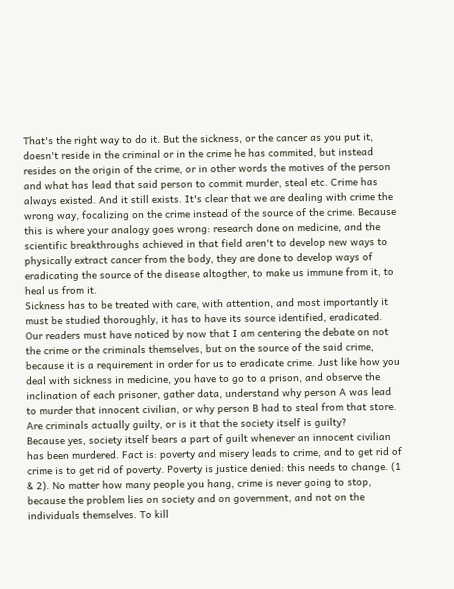That's the right way to do it. But the sickness, or the cancer as you put it, doesn't reside in the criminal or in the crime he has commited, but instead resides on the origin of the crime, or in other words the motives of the person and what has lead that said person to commit murder, steal etc. Crime has always existed. And it still exists. It's clear that we are dealing with crime the wrong way, focalizing on the crime instead of the source of the crime. Because this is where your analogy goes wrong: research done on medicine, and the scientific breakthroughs achieved in that field aren't to develop new ways to physically extract cancer from the body, they are done to develop ways of eradicating the source of the disease altogther, to make us immune from it, to heal us from it.
Sickness has to be treated with care, with attention, and most importantly it must be studied thoroughly, it has to have its source identified, eradicated. Our readers must have noticed by now that I am centering the debate on not the crime or the criminals themselves, but on the source of the said crime, because it is a requirement in order for us to eradicate crime. Just like how you deal with sickness in medicine, you have to go to a prison, and observe the inclination of each prisoner, gather data, understand why person A was lead to murder that innocent civilian, or why person B had to steal from that store. Are criminals actually guilty, or is it that the society itself is guilty?
Because yes, society itself bears a part of guilt whenever an innocent civilian has been murdered. Fact is: poverty and misery leads to crime, and to get rid of crime is to get rid of poverty. Poverty is justice denied: this needs to change. (1 & 2). No matter how many people you hang, crime is never going to stop, because the problem lies on society and on government, and not on the individuals themselves. To kill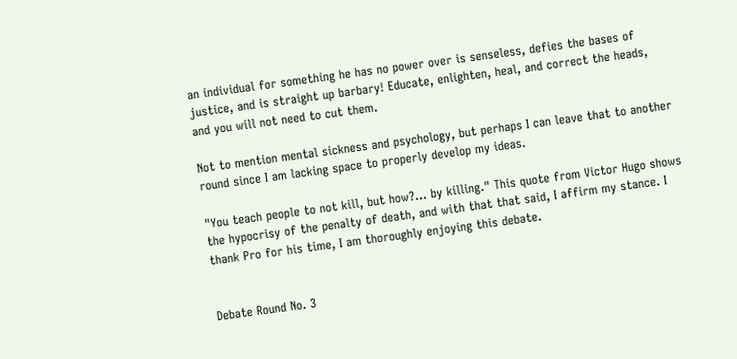an individual for something he has no power over is senseless, defies the bases of justice, and is straight up barbary! Educate, enlighten, heal, and correct the heads, and you will not need to cut them.

Not to mention mental sickness and psychology, but perhaps I can leave that to another round since I am lacking space to properly develop my ideas.

"You teach people to not kill, but how?... by killing." This quote from Victor Hugo shows the hypocrisy of the penalty of death, and with that that said, I affirm my stance. I thank Pro for his time, I am thoroughly enjoying this debate.


Debate Round No. 3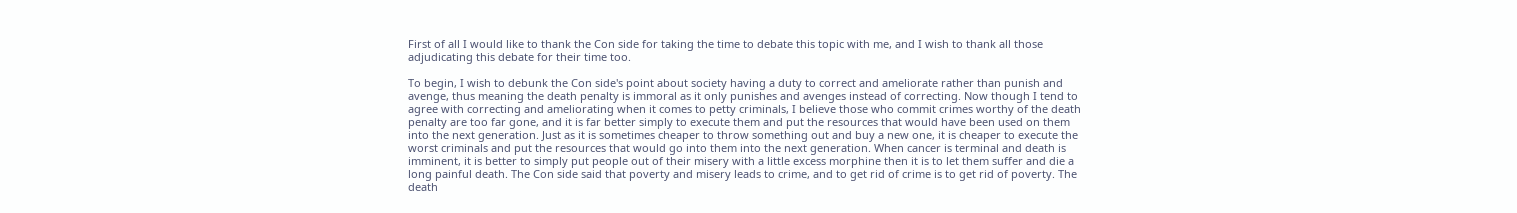First of all I would like to thank the Con side for taking the time to debate this topic with me, and I wish to thank all those adjudicating this debate for their time too.

To begin, I wish to debunk the Con side's point about society having a duty to correct and ameliorate rather than punish and avenge, thus meaning the death penalty is immoral as it only punishes and avenges instead of correcting. Now though I tend to agree with correcting and ameliorating when it comes to petty criminals, I believe those who commit crimes worthy of the death penalty are too far gone, and it is far better simply to execute them and put the resources that would have been used on them into the next generation. Just as it is sometimes cheaper to throw something out and buy a new one, it is cheaper to execute the worst criminals and put the resources that would go into them into the next generation. When cancer is terminal and death is imminent, it is better to simply put people out of their misery with a little excess morphine then it is to let them suffer and die a long painful death. The Con side said that poverty and misery leads to crime, and to get rid of crime is to get rid of poverty. The death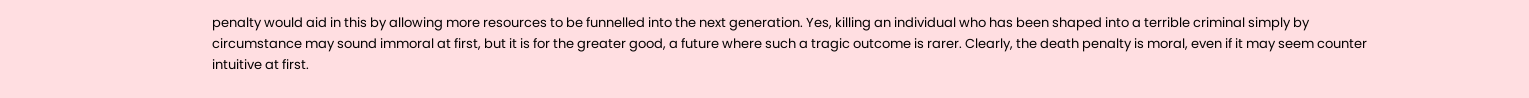penalty would aid in this by allowing more resources to be funnelled into the next generation. Yes, killing an individual who has been shaped into a terrible criminal simply by circumstance may sound immoral at first, but it is for the greater good, a future where such a tragic outcome is rarer. Clearly, the death penalty is moral, even if it may seem counter intuitive at first.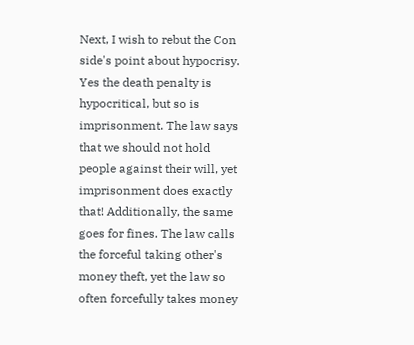Next, I wish to rebut the Con side's point about hypocrisy. Yes the death penalty is hypocritical, but so is imprisonment. The law says that we should not hold people against their will, yet imprisonment does exactly that! Additionally, the same goes for fines. The law calls the forceful taking other's money theft, yet the law so often forcefully takes money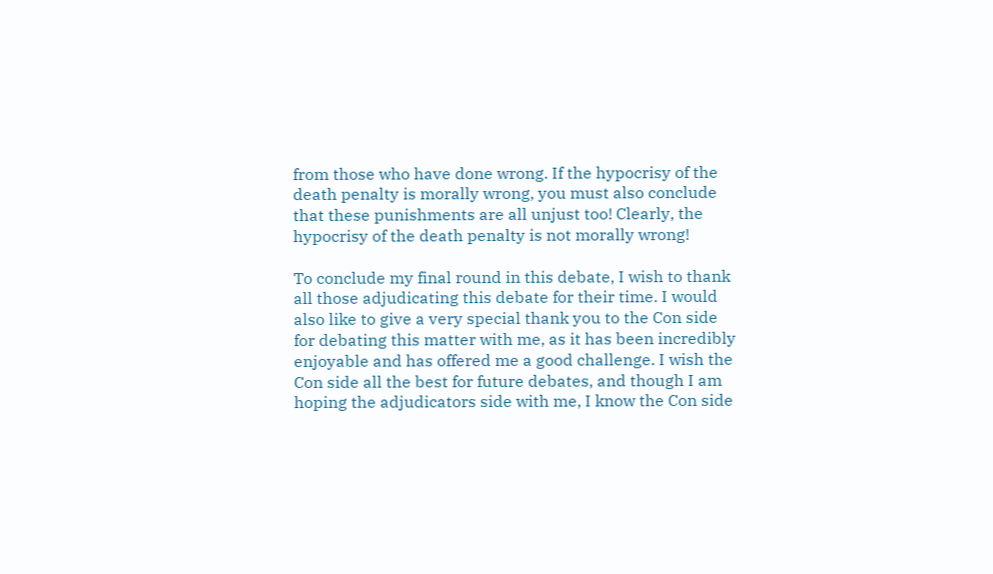from those who have done wrong. If the hypocrisy of the death penalty is morally wrong, you must also conclude that these punishments are all unjust too! Clearly, the hypocrisy of the death penalty is not morally wrong!

To conclude my final round in this debate, I wish to thank all those adjudicating this debate for their time. I would also like to give a very special thank you to the Con side for debating this matter with me, as it has been incredibly enjoyable and has offered me a good challenge. I wish the Con side all the best for future debates, and though I am hoping the adjudicators side with me, I know the Con side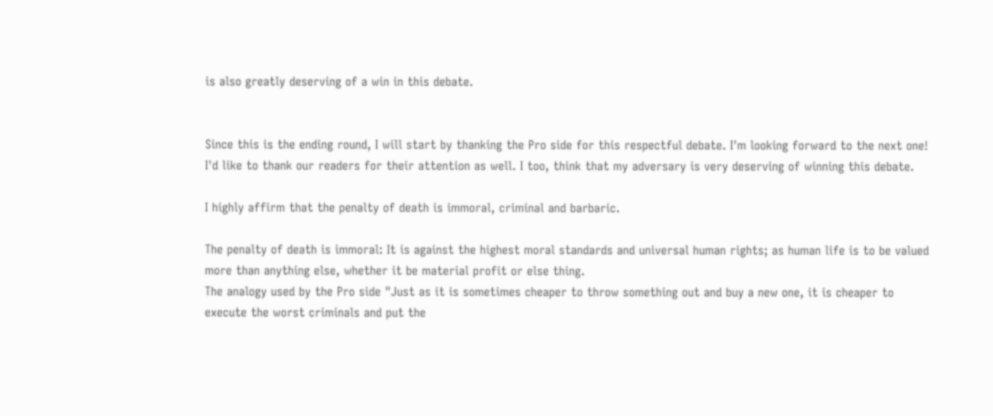is also greatly deserving of a win in this debate.


Since this is the ending round, I will start by thanking the Pro side for this respectful debate. I'm looking forward to the next one! I'd like to thank our readers for their attention as well. I too, think that my adversary is very deserving of winning this debate.

I highly affirm that the penalty of death is immoral, criminal and barbaric.

The penalty of death is immoral: It is against the highest moral standards and universal human rights; as human life is to be valued more than anything else, whether it be material profit or else thing.
The analogy used by the Pro side "Just as it is sometimes cheaper to throw something out and buy a new one, it is cheaper to execute the worst criminals and put the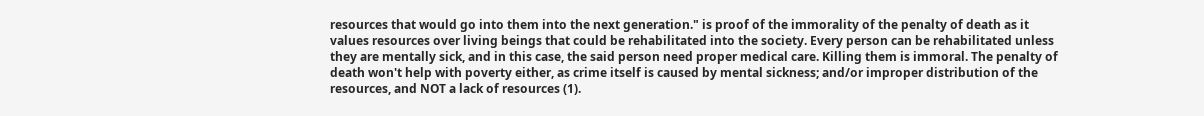resources that would go into them into the next generation." is proof of the immorality of the penalty of death as it values resources over living beings that could be rehabilitated into the society. Every person can be rehabilitated unless they are mentally sick, and in this case, the said person need proper medical care. Killing them is immoral. The penalty of death won't help with poverty either, as crime itself is caused by mental sickness; and/or improper distribution of the resources, and NOT a lack of resources (1).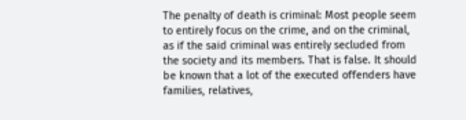The penalty of death is criminal: Most people seem to entirely focus on the crime, and on the criminal, as if the said criminal was entirely secluded from the society and its members. That is false. It should be known that a lot of the executed offenders have families, relatives,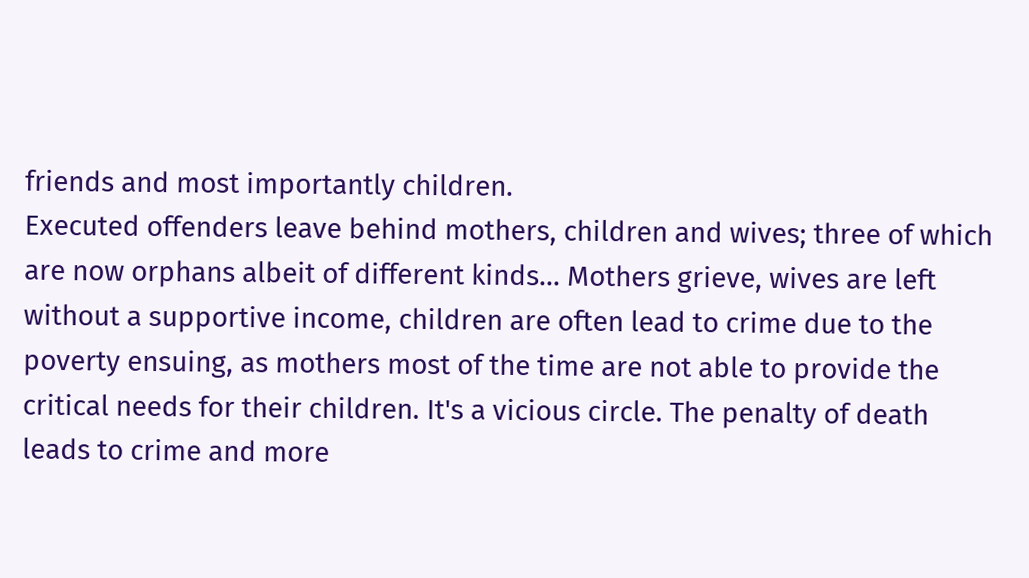friends and most importantly children.
Executed offenders leave behind mothers, children and wives; three of which are now orphans albeit of different kinds... Mothers grieve, wives are left without a supportive income, children are often lead to crime due to the poverty ensuing, as mothers most of the time are not able to provide the critical needs for their children. It's a vicious circle. The penalty of death leads to crime and more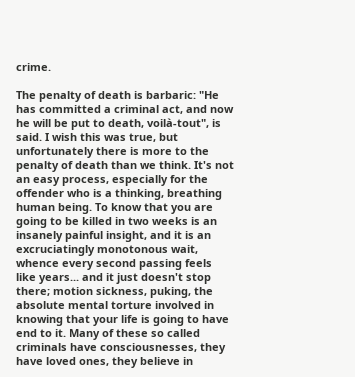crime.

The penalty of death is barbaric: "He has committed a criminal act, and now he will be put to death, voilà-tout", is said. I wish this was true, but unfortunately there is more to the penalty of death than we think. It's not an easy process, especially for the offender who is a thinking, breathing human being. To know that you are going to be killed in two weeks is an insanely painful insight, and it is an excruciatingly monotonous wait, whence every second passing feels like years... and it just doesn't stop there; motion sickness, puking, the absolute mental torture involved in knowing that your life is going to have end to it. Many of these so called criminals have consciousnesses, they have loved ones, they believe in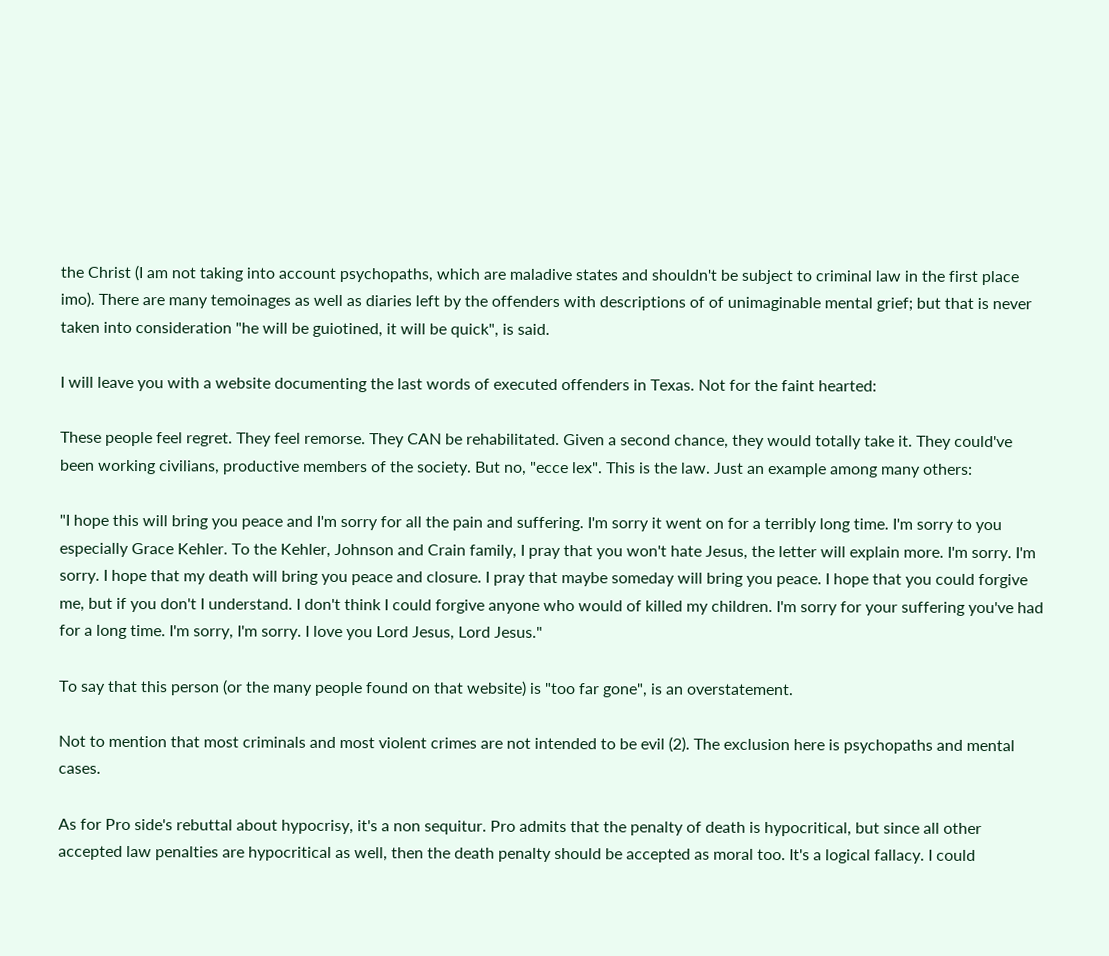the Christ (I am not taking into account psychopaths, which are maladive states and shouldn't be subject to criminal law in the first place imo). There are many temoinages as well as diaries left by the offenders with descriptions of of unimaginable mental grief; but that is never taken into consideration "he will be guiotined, it will be quick", is said.

I will leave you with a website documenting the last words of executed offenders in Texas. Not for the faint hearted:

These people feel regret. They feel remorse. They CAN be rehabilitated. Given a second chance, they would totally take it. They could've been working civilians, productive members of the society. But no, "ecce lex". This is the law. Just an example among many others:

"I hope this will bring you peace and I'm sorry for all the pain and suffering. I'm sorry it went on for a terribly long time. I'm sorry to you especially Grace Kehler. To the Kehler, Johnson and Crain family, I pray that you won't hate Jesus, the letter will explain more. I'm sorry. I'm sorry. I hope that my death will bring you peace and closure. I pray that maybe someday will bring you peace. I hope that you could forgive me, but if you don't I understand. I don't think I could forgive anyone who would of killed my children. I'm sorry for your suffering you've had for a long time. I'm sorry, I'm sorry. I love you Lord Jesus, Lord Jesus."

To say that this person (or the many people found on that website) is "too far gone", is an overstatement.

Not to mention that most criminals and most violent crimes are not intended to be evil (2). The exclusion here is psychopaths and mental cases.

As for Pro side's rebuttal about hypocrisy, it's a non sequitur. Pro admits that the penalty of death is hypocritical, but since all other accepted law penalties are hypocritical as well, then the death penalty should be accepted as moral too. It's a logical fallacy. I could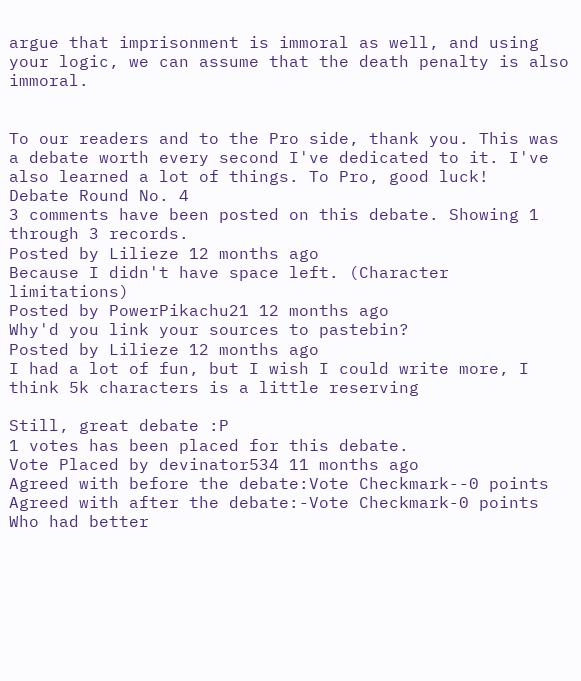argue that imprisonment is immoral as well, and using your logic, we can assume that the death penalty is also immoral.


To our readers and to the Pro side, thank you. This was a debate worth every second I've dedicated to it. I've also learned a lot of things. To Pro, good luck!
Debate Round No. 4
3 comments have been posted on this debate. Showing 1 through 3 records.
Posted by Lilieze 12 months ago
Because I didn't have space left. (Character limitations)
Posted by PowerPikachu21 12 months ago
Why'd you link your sources to pastebin?
Posted by Lilieze 12 months ago
I had a lot of fun, but I wish I could write more, I think 5k characters is a little reserving

Still, great debate :P
1 votes has been placed for this debate.
Vote Placed by devinator534 11 months ago
Agreed with before the debate:Vote Checkmark--0 points
Agreed with after the debate:-Vote Checkmark-0 points
Who had better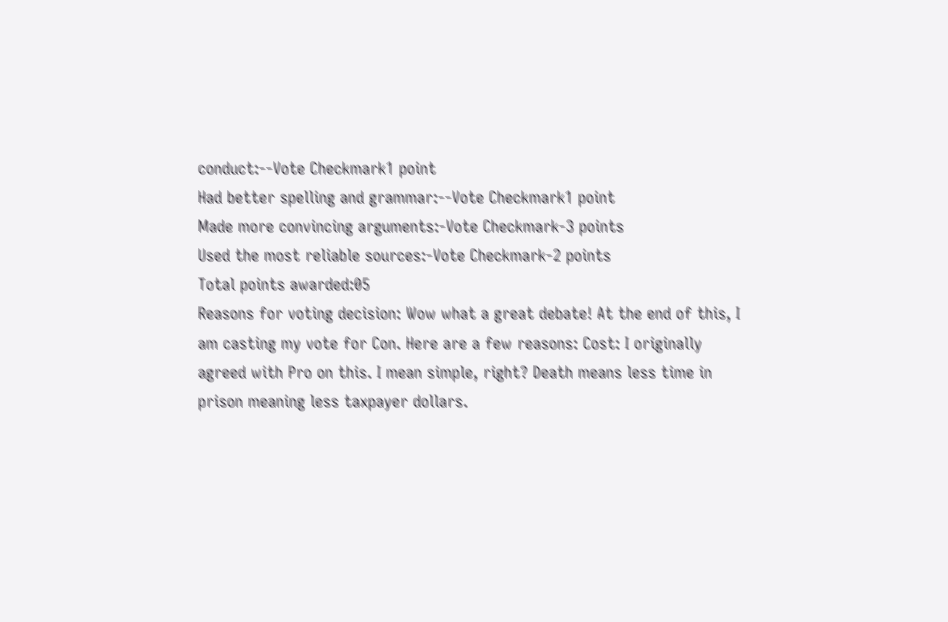conduct:--Vote Checkmark1 point
Had better spelling and grammar:--Vote Checkmark1 point
Made more convincing arguments:-Vote Checkmark-3 points
Used the most reliable sources:-Vote Checkmark-2 points
Total points awarded:05
Reasons for voting decision: Wow what a great debate! At the end of this, I am casting my vote for Con. Here are a few reasons: Cost: I originally agreed with Pro on this. I mean simple, right? Death means less time in prison meaning less taxpayer dollars.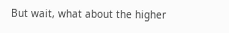But wait, what about the higher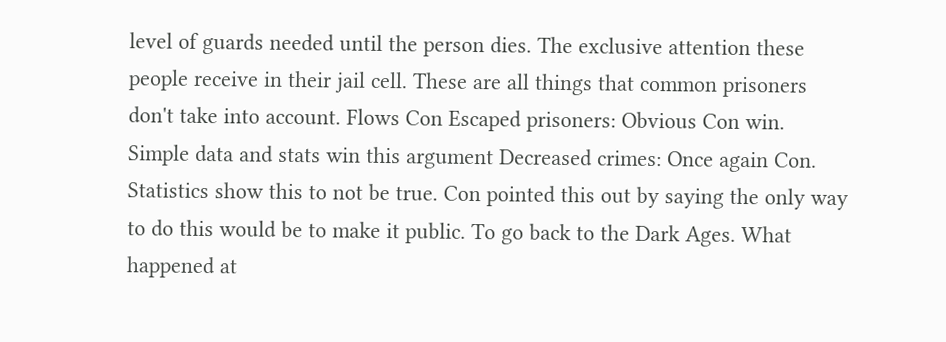level of guards needed until the person dies. The exclusive attention these people receive in their jail cell. These are all things that common prisoners don't take into account. Flows Con Escaped prisoners: Obvious Con win. Simple data and stats win this argument Decreased crimes: Once again Con. Statistics show this to not be true. Con pointed this out by saying the only way to do this would be to make it public. To go back to the Dark Ages. What happened at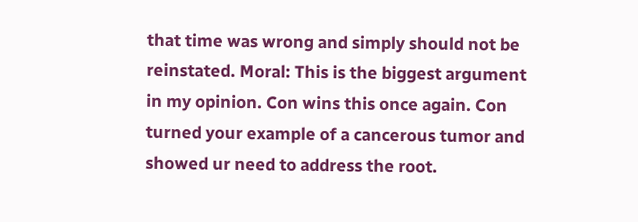that time was wrong and simply should not be reinstated. Moral: This is the biggest argument in my opinion. Con wins this once again. Con turned your example of a cancerous tumor and showed ur need to address the root.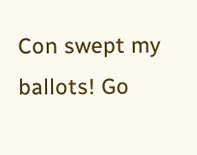Con swept my ballots! Go